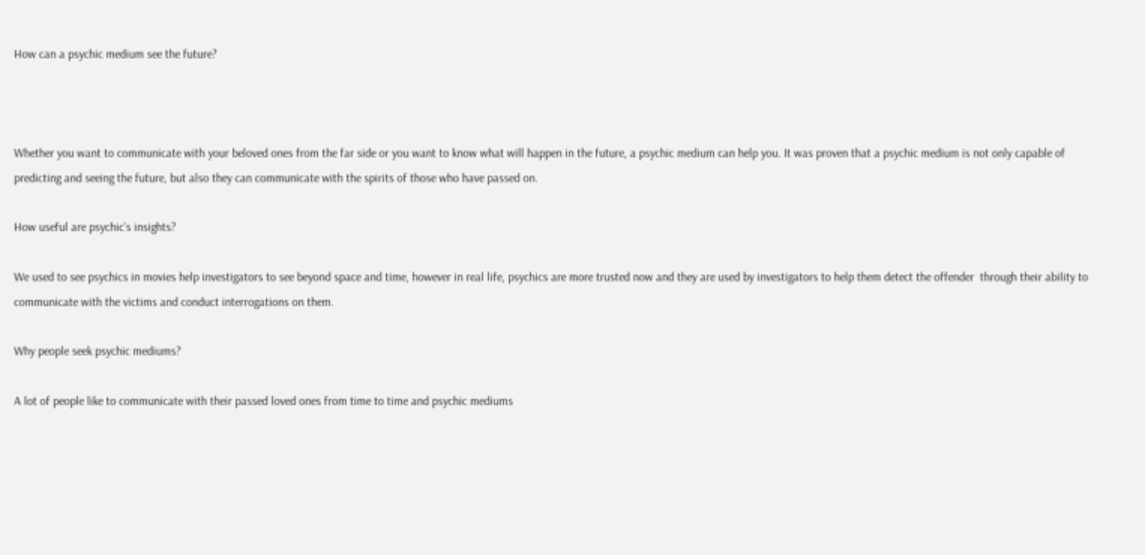How can a psychic medium see the future?



Whether you want to communicate with your beloved ones from the far side or you want to know what will happen in the future, a psychic medium can help you. It was proven that a psychic medium is not only capable of predicting and seeing the future, but also they can communicate with the spirits of those who have passed on.

How useful are psychic’s insights?

We used to see psychics in movies help investigators to see beyond space and time, however in real life, psychics are more trusted now and they are used by investigators to help them detect the offender  through their ability to communicate with the victims and conduct interrogations on them.

Why people seek psychic mediums?

A lot of people like to communicate with their passed loved ones from time to time and psychic mediums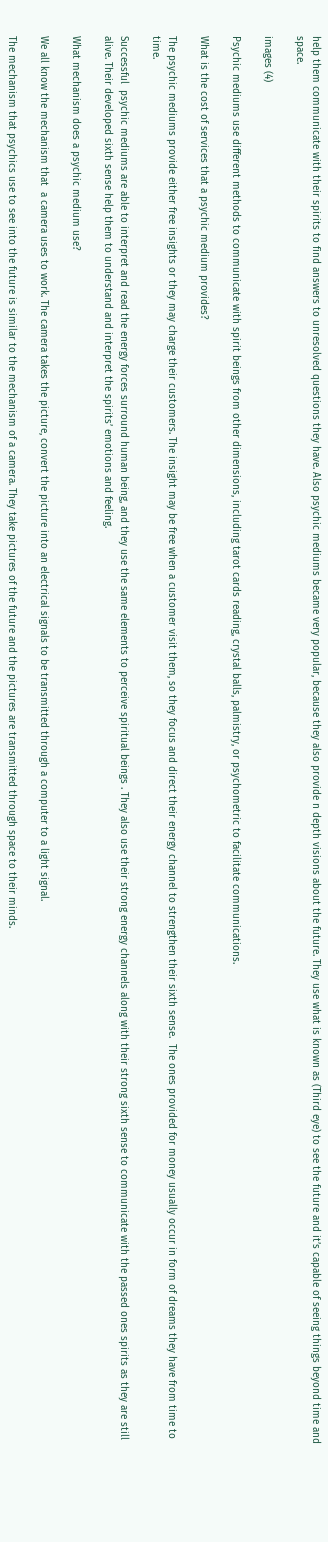help them communicate with their spirits to find answers to unresolved questions they have. Also psychic mediums became very popular, because they also provide n depth visions about the future. They use what is known as (Third eye) to see the future and it’s capable of seeing things beyond time and space.

images (4)

Psychic mediums use different methods to communicate with spirit beings from other dimensions, including tarot cards reading, crystal balls, palmistry, or psychometric to facilitate communications.

What is the cost of services that a psychic medium provides?

The psychic mediums provide either free insights or they may charge their customers. The insight may be free when a customer visit them, so they focus and direct their energy channel to strengthen their sixth sense.  The ones provided for money usually occur in form of dreams they have from time to time.

Successful  psychic mediums are able to interpret and read the energy forces surround human being, and they use the same elements to perceive spiritual beings . They also use their strong energy channels along with their strong sixth sense to communicate with the passed ones spirits as they are still alive. Their developed sixth sense help them to understand and interpret the spirits’ emotions and feeling.

What mechanism does a psychic medium use?

We all know the mechanism that  a camera uses to work. The camera takes the picture, convert the picture into an electrical signals to be transmitted through a computer to a light signal.

The mechanism that psychics use to see into the future is similar to the mechanism of a camera. They take pictures of the future and the pictures are transmitted through space to their minds.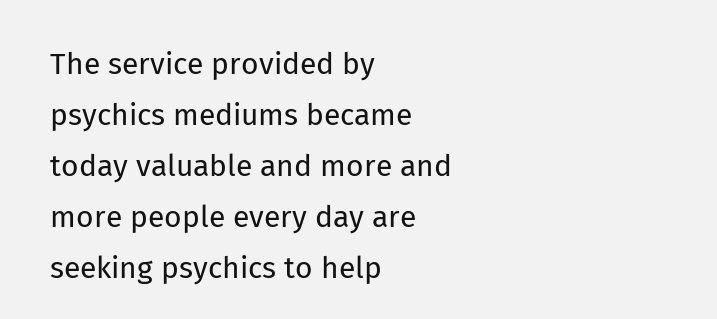The service provided by psychics mediums became today valuable and more and more people every day are seeking psychics to help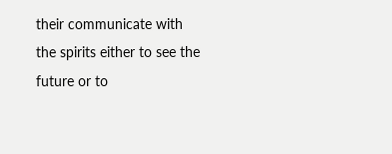their communicate with the spirits either to see the future or to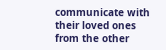communicate with their loved ones from the other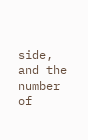side, and the number of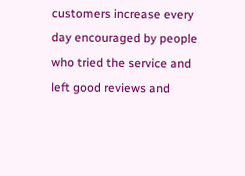customers increase every day encouraged by people who tried the service and left good reviews and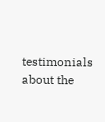testimonials about the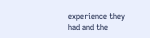experience they had and the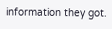information they got.